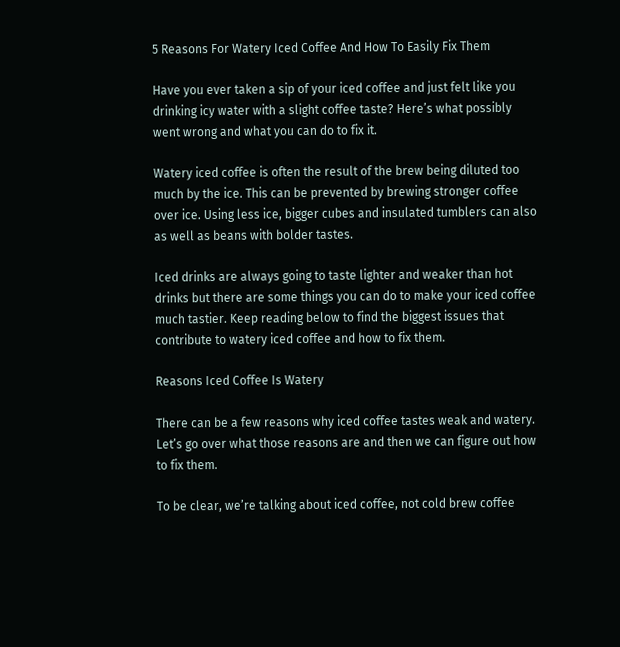5 Reasons For Watery Iced Coffee And How To Easily Fix Them

Have you ever taken a sip of your iced coffee and just felt like you drinking icy water with a slight coffee taste? Here’s what possibly went wrong and what you can do to fix it.

Watery iced coffee is often the result of the brew being diluted too much by the ice. This can be prevented by brewing stronger coffee over ice. Using less ice, bigger cubes and insulated tumblers can also as well as beans with bolder tastes.

Iced drinks are always going to taste lighter and weaker than hot drinks but there are some things you can do to make your iced coffee much tastier. Keep reading below to find the biggest issues that contribute to watery iced coffee and how to fix them.

Reasons Iced Coffee Is Watery

There can be a few reasons why iced coffee tastes weak and watery. Let’s go over what those reasons are and then we can figure out how to fix them.

To be clear, we’re talking about iced coffee, not cold brew coffee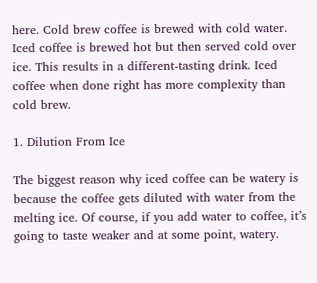here. Cold brew coffee is brewed with cold water. Iced coffee is brewed hot but then served cold over ice. This results in a different-tasting drink. Iced coffee when done right has more complexity than cold brew.

1. Dilution From Ice

The biggest reason why iced coffee can be watery is because the coffee gets diluted with water from the melting ice. Of course, if you add water to coffee, it’s going to taste weaker and at some point, watery.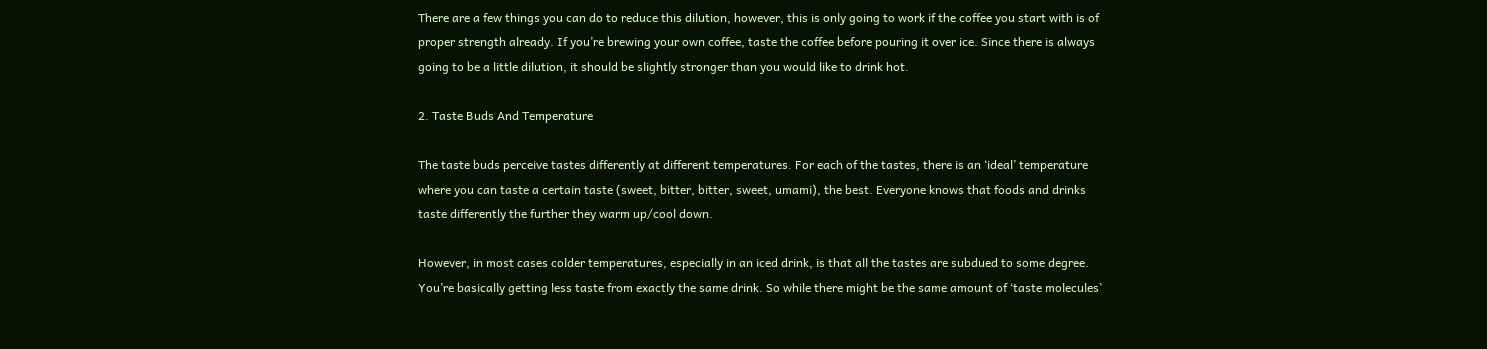There are a few things you can do to reduce this dilution, however, this is only going to work if the coffee you start with is of proper strength already. If you’re brewing your own coffee, taste the coffee before pouring it over ice. Since there is always going to be a little dilution, it should be slightly stronger than you would like to drink hot.

2. Taste Buds And Temperature

The taste buds perceive tastes differently at different temperatures. For each of the tastes, there is an ‘ideal’ temperature where you can taste a certain taste (sweet, bitter, bitter, sweet, umami), the best. Everyone knows that foods and drinks taste differently the further they warm up/cool down.

However, in most cases colder temperatures, especially in an iced drink, is that all the tastes are subdued to some degree. You’re basically getting less taste from exactly the same drink. So while there might be the same amount of ‘taste molecules’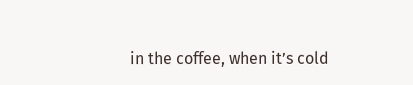in the coffee, when it’s cold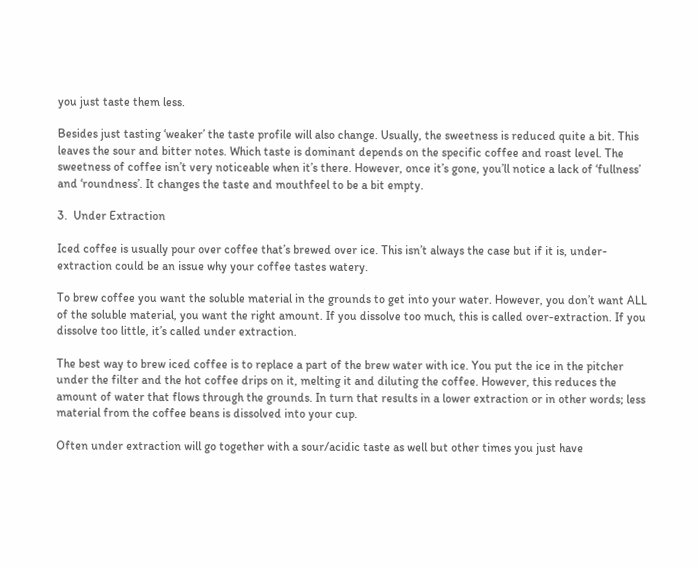you just taste them less.

Besides just tasting ‘weaker’ the taste profile will also change. Usually, the sweetness is reduced quite a bit. This leaves the sour and bitter notes. Which taste is dominant depends on the specific coffee and roast level. The sweetness of coffee isn’t very noticeable when it’s there. However, once it’s gone, you’ll notice a lack of ‘fullness’ and ‘roundness’. It changes the taste and mouthfeel to be a bit empty.

3.  Under Extraction

Iced coffee is usually pour over coffee that’s brewed over ice. This isn’t always the case but if it is, under-extraction could be an issue why your coffee tastes watery.

To brew coffee you want the soluble material in the grounds to get into your water. However, you don’t want ALL of the soluble material, you want the right amount. If you dissolve too much, this is called over-extraction. If you dissolve too little, it’s called under extraction.

The best way to brew iced coffee is to replace a part of the brew water with ice. You put the ice in the pitcher under the filter and the hot coffee drips on it, melting it and diluting the coffee. However, this reduces the amount of water that flows through the grounds. In turn that results in a lower extraction or in other words; less material from the coffee beans is dissolved into your cup.

Often under extraction will go together with a sour/acidic taste as well but other times you just have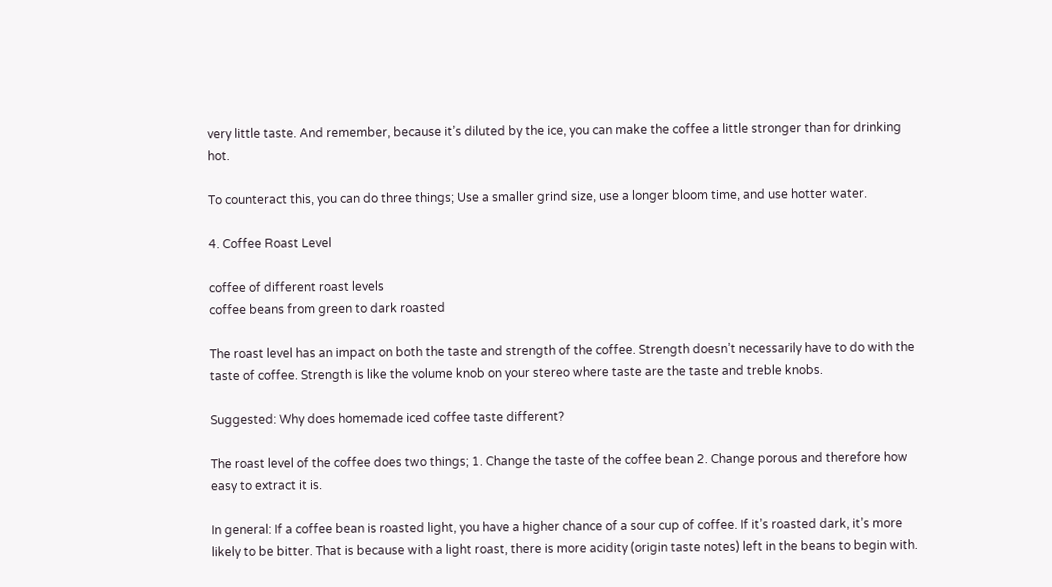very little taste. And remember, because it’s diluted by the ice, you can make the coffee a little stronger than for drinking hot.

To counteract this, you can do three things; Use a smaller grind size, use a longer bloom time, and use hotter water.

4. Coffee Roast Level

coffee of different roast levels
coffee beans from green to dark roasted

The roast level has an impact on both the taste and strength of the coffee. Strength doesn’t necessarily have to do with the taste of coffee. Strength is like the volume knob on your stereo where taste are the taste and treble knobs.

Suggested: Why does homemade iced coffee taste different?

The roast level of the coffee does two things; 1. Change the taste of the coffee bean 2. Change porous and therefore how easy to extract it is.

In general: If a coffee bean is roasted light, you have a higher chance of a sour cup of coffee. If it’s roasted dark, it’s more likely to be bitter. That is because with a light roast, there is more acidity (origin taste notes) left in the beans to begin with.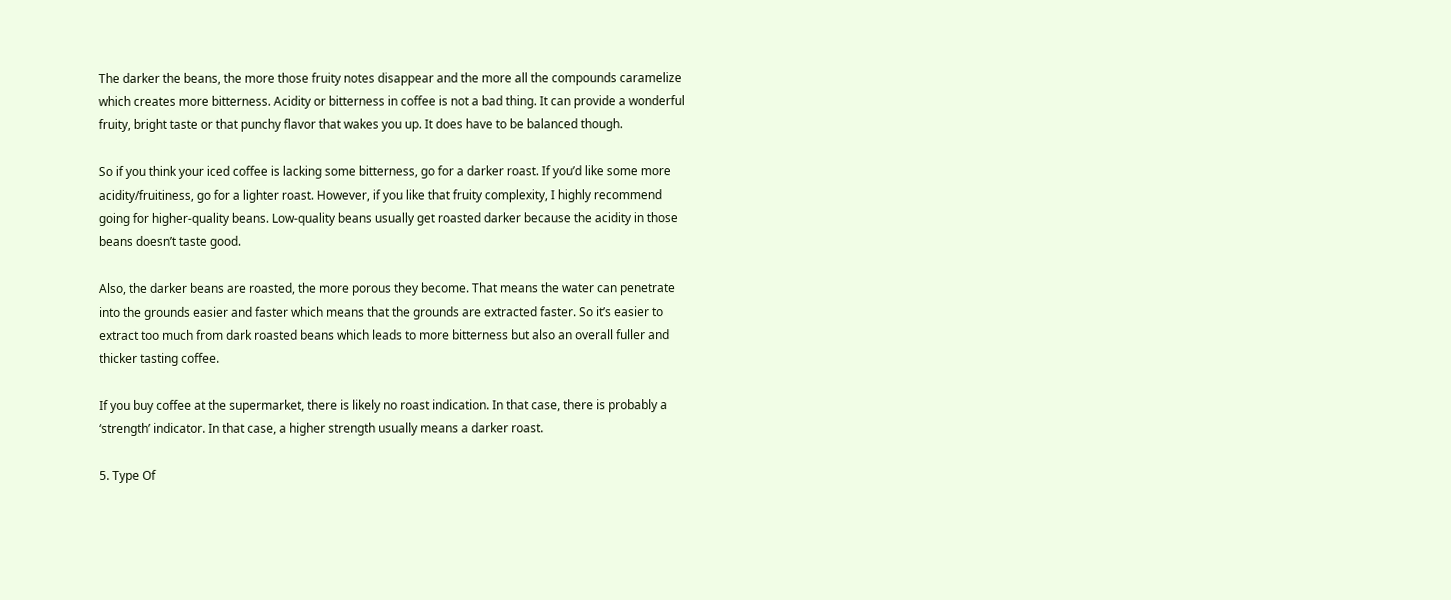The darker the beans, the more those fruity notes disappear and the more all the compounds caramelize which creates more bitterness. Acidity or bitterness in coffee is not a bad thing. It can provide a wonderful fruity, bright taste or that punchy flavor that wakes you up. It does have to be balanced though.

So if you think your iced coffee is lacking some bitterness, go for a darker roast. If you’d like some more acidity/fruitiness, go for a lighter roast. However, if you like that fruity complexity, I highly recommend going for higher-quality beans. Low-quality beans usually get roasted darker because the acidity in those beans doesn’t taste good.

Also, the darker beans are roasted, the more porous they become. That means the water can penetrate into the grounds easier and faster which means that the grounds are extracted faster. So it’s easier to extract too much from dark roasted beans which leads to more bitterness but also an overall fuller and thicker tasting coffee.

If you buy coffee at the supermarket, there is likely no roast indication. In that case, there is probably a ‘strength’ indicator. In that case, a higher strength usually means a darker roast.

5. Type Of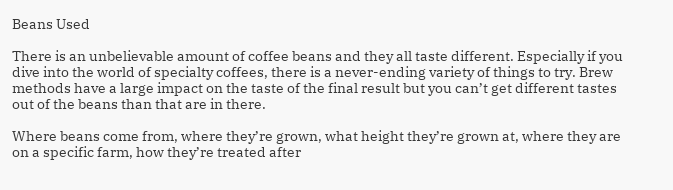Beans Used

There is an unbelievable amount of coffee beans and they all taste different. Especially if you dive into the world of specialty coffees, there is a never-ending variety of things to try. Brew methods have a large impact on the taste of the final result but you can’t get different tastes out of the beans than that are in there.

Where beans come from, where they’re grown, what height they’re grown at, where they are on a specific farm, how they’re treated after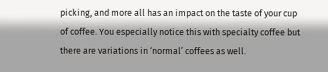picking, and more all has an impact on the taste of your cup of coffee. You especially notice this with specialty coffee but there are variations in ‘normal’ coffees as well.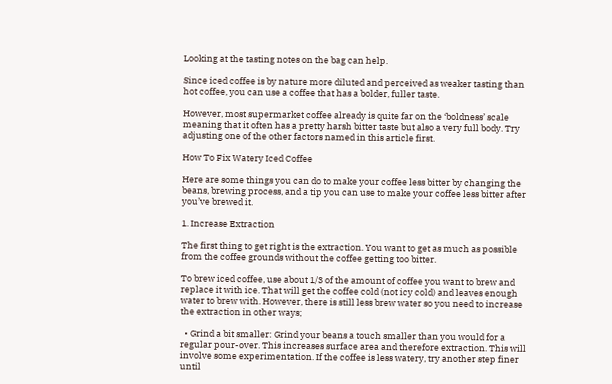Looking at the tasting notes on the bag can help.

Since iced coffee is by nature more diluted and perceived as weaker tasting than hot coffee, you can use a coffee that has a bolder, fuller taste.

However, most supermarket coffee already is quite far on the ‘boldness’ scale meaning that it often has a pretty harsh bitter taste but also a very full body. Try adjusting one of the other factors named in this article first.

How To Fix Watery Iced Coffee

Here are some things you can do to make your coffee less bitter by changing the beans, brewing process, and a tip you can use to make your coffee less bitter after you’ve brewed it.

1. Increase Extraction

The first thing to get right is the extraction. You want to get as much as possible from the coffee grounds without the coffee getting too bitter.

To brew iced coffee, use about 1/3 of the amount of coffee you want to brew and replace it with ice. That will get the coffee cold (not icy cold) and leaves enough water to brew with. However, there is still less brew water so you need to increase the extraction in other ways;

  • Grind a bit smaller: Grind your beans a touch smaller than you would for a regular pour-over. This increases surface area and therefore extraction. This will involve some experimentation. If the coffee is less watery, try another step finer until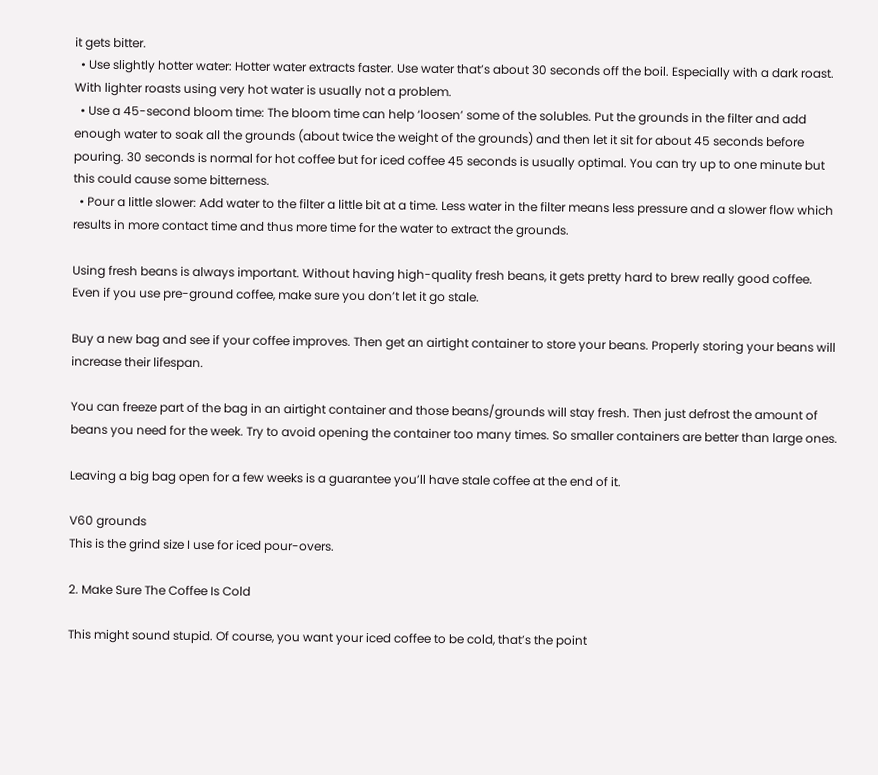it gets bitter.
  • Use slightly hotter water: Hotter water extracts faster. Use water that’s about 30 seconds off the boil. Especially with a dark roast. With lighter roasts using very hot water is usually not a problem.
  • Use a 45-second bloom time: The bloom time can help ‘loosen’ some of the solubles. Put the grounds in the filter and add enough water to soak all the grounds (about twice the weight of the grounds) and then let it sit for about 45 seconds before pouring. 30 seconds is normal for hot coffee but for iced coffee 45 seconds is usually optimal. You can try up to one minute but this could cause some bitterness.
  • Pour a little slower: Add water to the filter a little bit at a time. Less water in the filter means less pressure and a slower flow which results in more contact time and thus more time for the water to extract the grounds.

Using fresh beans is always important. Without having high-quality fresh beans, it gets pretty hard to brew really good coffee. Even if you use pre-ground coffee, make sure you don’t let it go stale.

Buy a new bag and see if your coffee improves. Then get an airtight container to store your beans. Properly storing your beans will increase their lifespan.

You can freeze part of the bag in an airtight container and those beans/grounds will stay fresh. Then just defrost the amount of beans you need for the week. Try to avoid opening the container too many times. So smaller containers are better than large ones.

Leaving a big bag open for a few weeks is a guarantee you’ll have stale coffee at the end of it.

V60 grounds
This is the grind size I use for iced pour-overs.

2. Make Sure The Coffee Is Cold

This might sound stupid. Of course, you want your iced coffee to be cold, that’s the point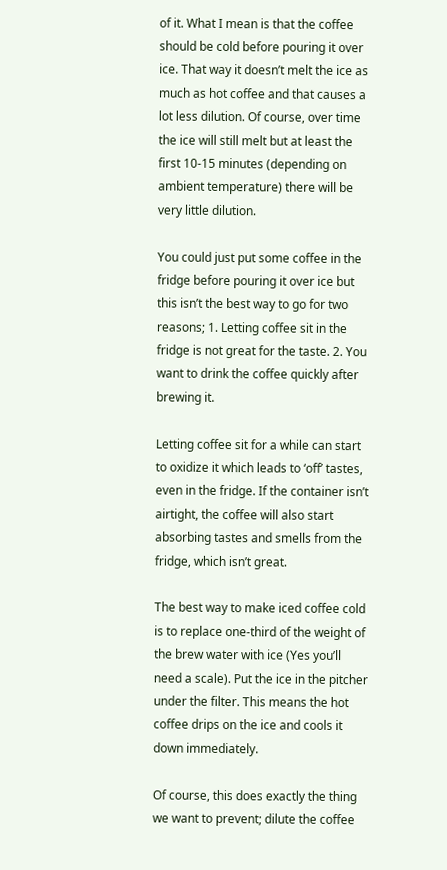of it. What I mean is that the coffee should be cold before pouring it over ice. That way it doesn’t melt the ice as much as hot coffee and that causes a lot less dilution. Of course, over time the ice will still melt but at least the first 10-15 minutes (depending on ambient temperature) there will be very little dilution.

You could just put some coffee in the fridge before pouring it over ice but this isn’t the best way to go for two reasons; 1. Letting coffee sit in the fridge is not great for the taste. 2. You want to drink the coffee quickly after brewing it.

Letting coffee sit for a while can start to oxidize it which leads to ‘off’ tastes, even in the fridge. If the container isn’t airtight, the coffee will also start absorbing tastes and smells from the fridge, which isn’t great.

The best way to make iced coffee cold is to replace one-third of the weight of the brew water with ice (Yes you’ll need a scale). Put the ice in the pitcher under the filter. This means the hot coffee drips on the ice and cools it down immediately.

Of course, this does exactly the thing we want to prevent; dilute the coffee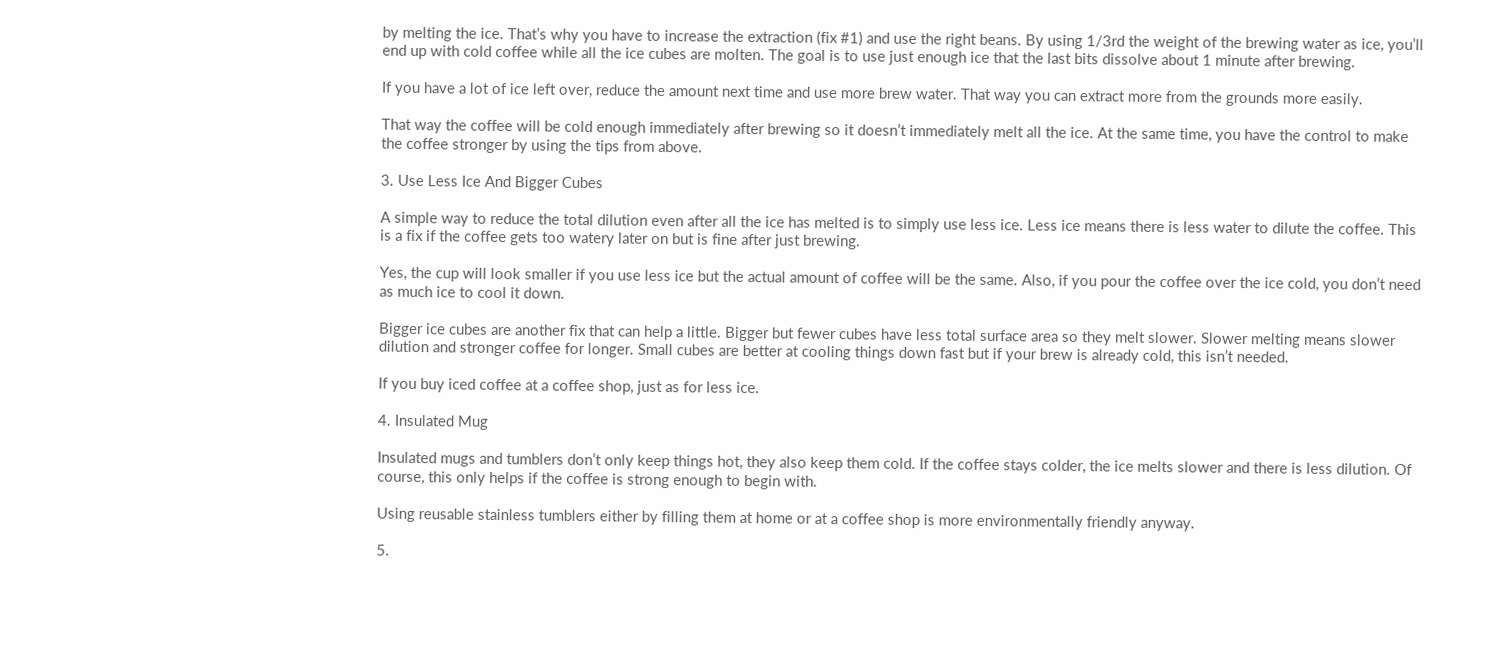by melting the ice. That’s why you have to increase the extraction (fix #1) and use the right beans. By using 1/3rd the weight of the brewing water as ice, you’ll end up with cold coffee while all the ice cubes are molten. The goal is to use just enough ice that the last bits dissolve about 1 minute after brewing.

If you have a lot of ice left over, reduce the amount next time and use more brew water. That way you can extract more from the grounds more easily.

That way the coffee will be cold enough immediately after brewing so it doesn’t immediately melt all the ice. At the same time, you have the control to make the coffee stronger by using the tips from above.

3. Use Less Ice And Bigger Cubes

A simple way to reduce the total dilution even after all the ice has melted is to simply use less ice. Less ice means there is less water to dilute the coffee. This is a fix if the coffee gets too watery later on but is fine after just brewing.

Yes, the cup will look smaller if you use less ice but the actual amount of coffee will be the same. Also, if you pour the coffee over the ice cold, you don’t need as much ice to cool it down.

Bigger ice cubes are another fix that can help a little. Bigger but fewer cubes have less total surface area so they melt slower. Slower melting means slower dilution and stronger coffee for longer. Small cubes are better at cooling things down fast but if your brew is already cold, this isn’t needed.

If you buy iced coffee at a coffee shop, just as for less ice.

4. Insulated Mug

Insulated mugs and tumblers don’t only keep things hot, they also keep them cold. If the coffee stays colder, the ice melts slower and there is less dilution. Of course, this only helps if the coffee is strong enough to begin with.

Using reusable stainless tumblers either by filling them at home or at a coffee shop is more environmentally friendly anyway.

5.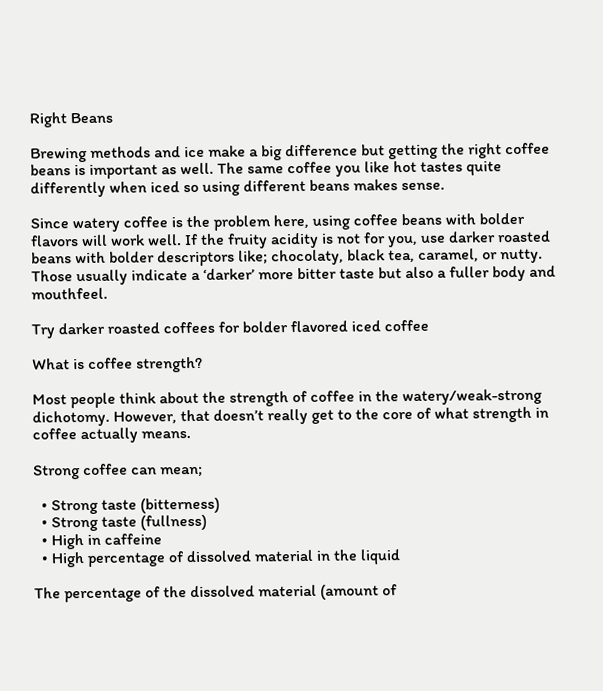Right Beans

Brewing methods and ice make a big difference but getting the right coffee beans is important as well. The same coffee you like hot tastes quite differently when iced so using different beans makes sense.

Since watery coffee is the problem here, using coffee beans with bolder flavors will work well. If the fruity acidity is not for you, use darker roasted beans with bolder descriptors like; chocolaty, black tea, caramel, or nutty. Those usually indicate a ‘darker’ more bitter taste but also a fuller body and mouthfeel.

Try darker roasted coffees for bolder flavored iced coffee

What is coffee strength?

Most people think about the strength of coffee in the watery/weak-strong dichotomy. However, that doesn’t really get to the core of what strength in coffee actually means.

Strong coffee can mean;

  • Strong taste (bitterness)
  • Strong taste (fullness)
  • High in caffeine
  • High percentage of dissolved material in the liquid

The percentage of the dissolved material (amount of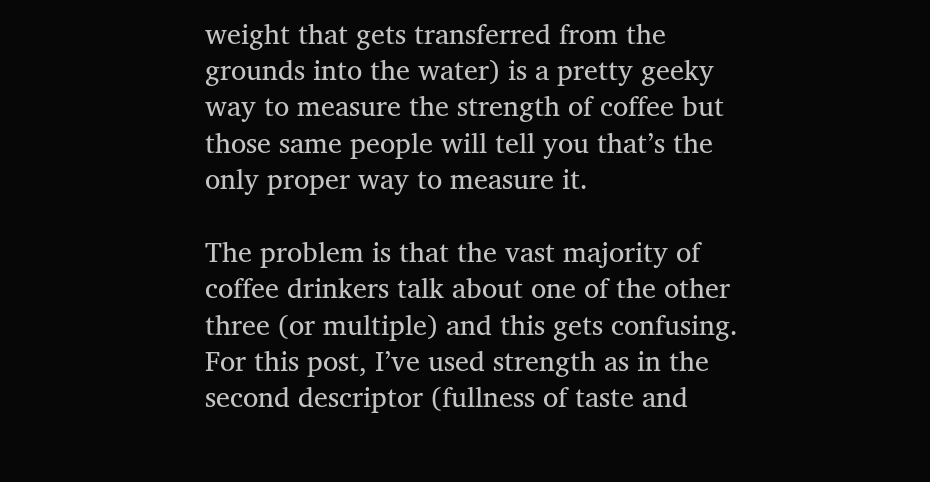weight that gets transferred from the grounds into the water) is a pretty geeky way to measure the strength of coffee but those same people will tell you that’s the only proper way to measure it.

The problem is that the vast majority of coffee drinkers talk about one of the other three (or multiple) and this gets confusing. For this post, I’ve used strength as in the second descriptor (fullness of taste and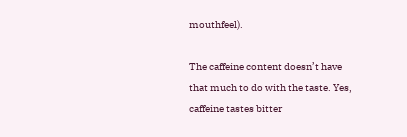mouthfeel).

The caffeine content doesn’t have that much to do with the taste. Yes, caffeine tastes bitter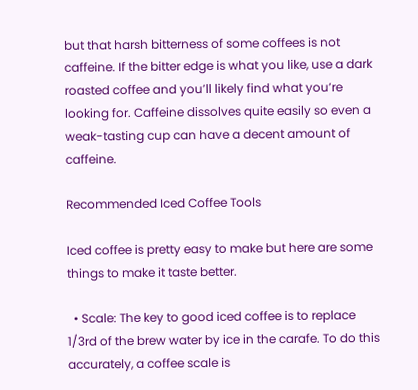but that harsh bitterness of some coffees is not caffeine. If the bitter edge is what you like, use a dark roasted coffee and you’ll likely find what you’re looking for. Caffeine dissolves quite easily so even a weak-tasting cup can have a decent amount of caffeine.

Recommended Iced Coffee Tools

Iced coffee is pretty easy to make but here are some things to make it taste better.

  • Scale: The key to good iced coffee is to replace 1/3rd of the brew water by ice in the carafe. To do this accurately, a coffee scale is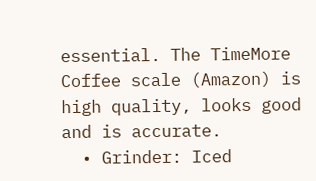essential. The TimeMore Coffee scale (Amazon) is high quality, looks good and is accurate.
  • Grinder: Iced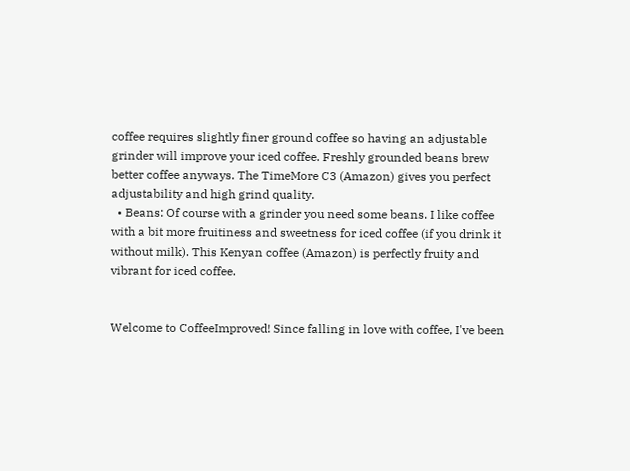coffee requires slightly finer ground coffee so having an adjustable grinder will improve your iced coffee. Freshly grounded beans brew better coffee anyways. The TimeMore C3 (Amazon) gives you perfect adjustability and high grind quality.
  • Beans: Of course with a grinder you need some beans. I like coffee with a bit more fruitiness and sweetness for iced coffee (if you drink it without milk). This Kenyan coffee (Amazon) is perfectly fruity and vibrant for iced coffee.


Welcome to CoffeeImproved! Since falling in love with coffee, I've been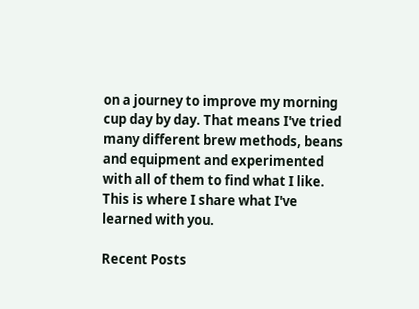on a journey to improve my morning cup day by day. That means I've tried many different brew methods, beans and equipment and experimented with all of them to find what I like. This is where I share what I've learned with you.

Recent Posts